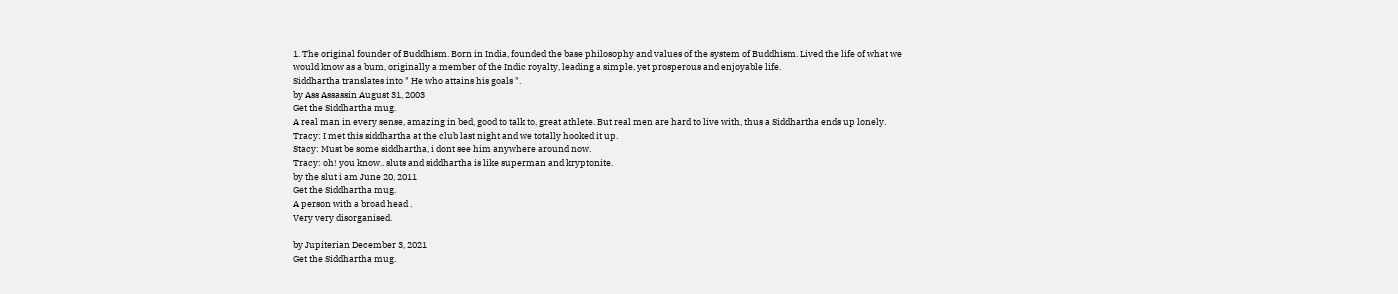1. The original founder of Buddhism. Born in India, founded the base philosophy and values of the system of Buddhism. Lived the life of what we would know as a bum, originally a member of the Indic royalty, leading a simple, yet prosperous and enjoyable life.
Siddhartha translates into " He who attains his goals ".
by Ass Assassin August 31, 2003
Get the Siddhartha mug.
A real man in every sense, amazing in bed, good to talk to, great athlete. But real men are hard to live with, thus a Siddhartha ends up lonely.
Tracy: I met this siddhartha at the club last night and we totally hooked it up.
Stacy: Must be some siddhartha, i dont see him anywhere around now.
Tracy: oh! you know.. sluts and siddhartha is like superman and kryptonite.
by the slut i am June 20, 2011
Get the Siddhartha mug.
A person with a broad head .
Very very disorganised.

by Jupiterian December 3, 2021
Get the Siddhartha mug.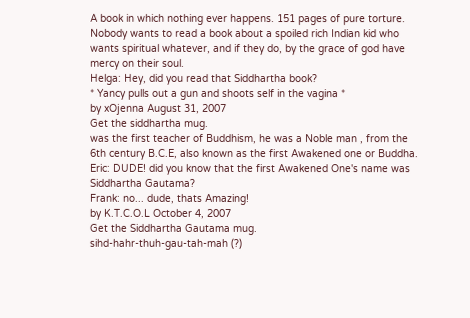A book in which nothing ever happens. 151 pages of pure torture. Nobody wants to read a book about a spoiled rich Indian kid who wants spiritual whatever, and if they do, by the grace of god have mercy on their soul.
Helga: Hey, did you read that Siddhartha book?
* Yancy pulls out a gun and shoots self in the vagina *
by xOjenna August 31, 2007
Get the siddhartha mug.
was the first teacher of Buddhism, he was a Noble man , from the 6th century B.C.E, also known as the first Awakened one or Buddha.
Eric: DUDE! did you know that the first Awakened One's name was Siddhartha Gautama?
Frank: no... dude, thats Amazing!
by K.T.C.O.L October 4, 2007
Get the Siddhartha Gautama mug.
sihd-hahr-thuh-gau-tah-mah (?)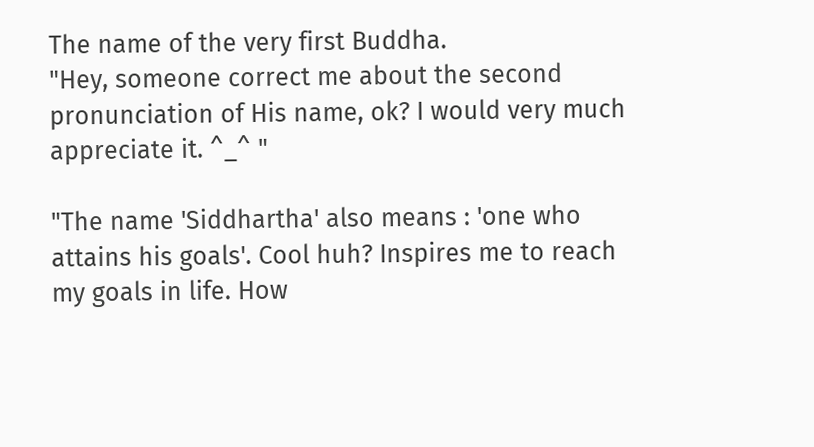The name of the very first Buddha.
"Hey, someone correct me about the second pronunciation of His name, ok? I would very much appreciate it. ^_^ "

"The name 'Siddhartha' also means : 'one who attains his goals'. Cool huh? Inspires me to reach my goals in life. How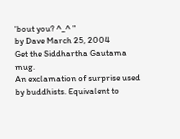'bout you? ^_^ "
by Dave March 25, 2004
Get the Siddhartha Gautama mug.
An exclamation of surprise used by buddhists. Equivalent to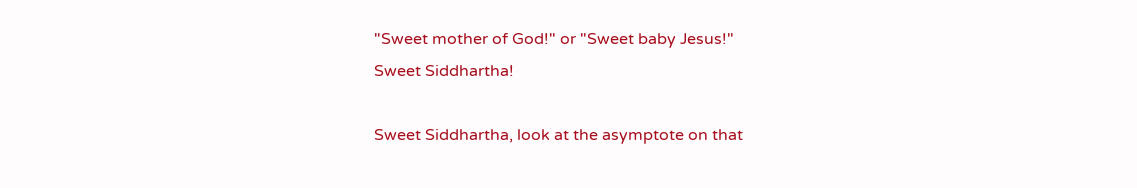"Sweet mother of God!" or "Sweet baby Jesus!"
Sweet Siddhartha!

Sweet Siddhartha, look at the asymptote on that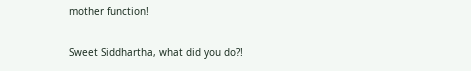mother function!

Sweet Siddhartha, what did you do?!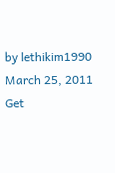by lethikim1990 March 25, 2011
Get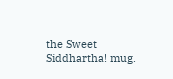the Sweet Siddhartha! mug.